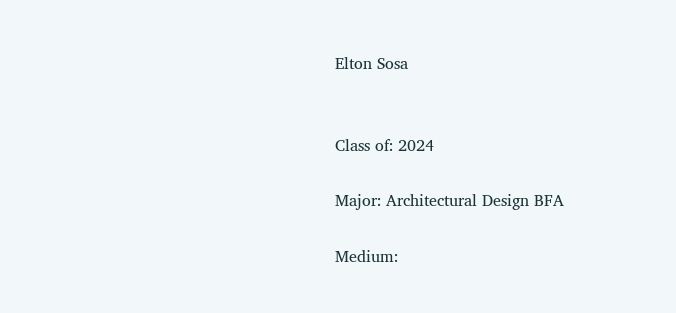Elton Sosa


Class of: 2024

Major: Architectural Design BFA

Medium: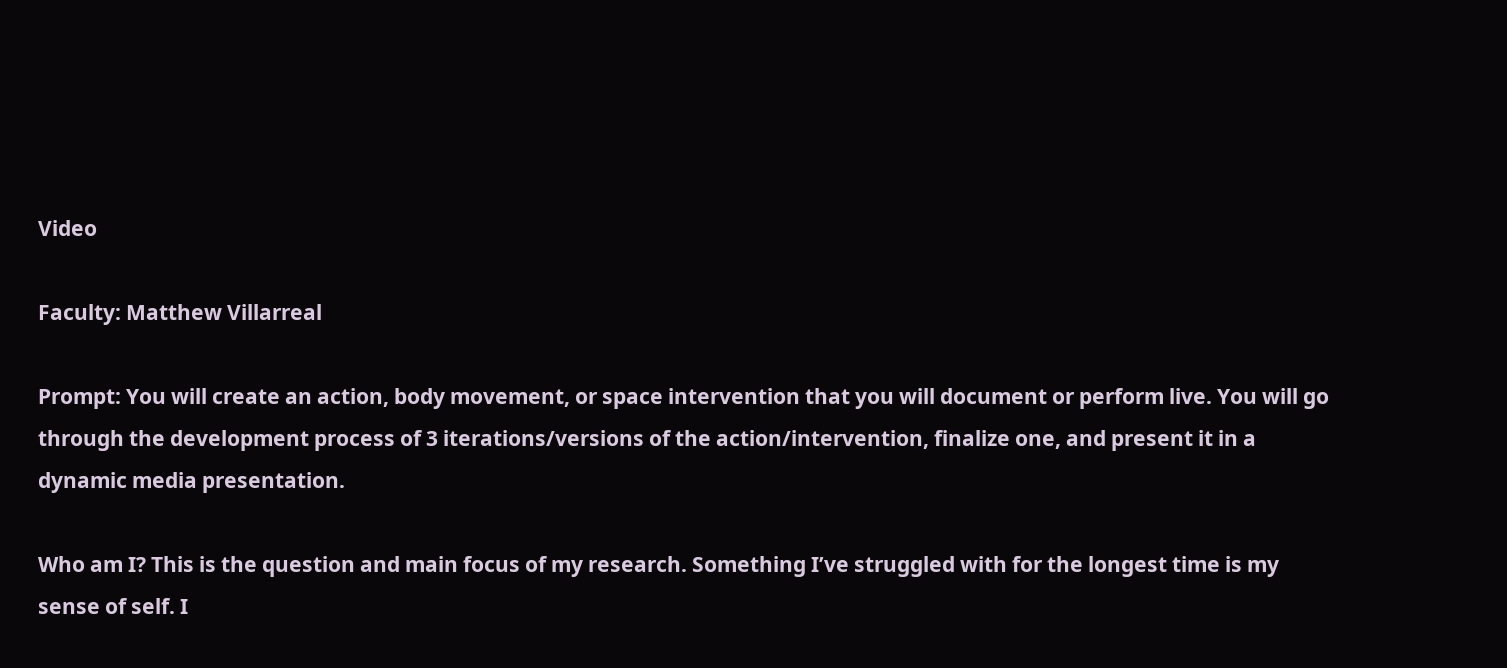Video

Faculty: Matthew Villarreal

Prompt: You will create an action, body movement, or space intervention that you will document or perform live. You will go through the development process of 3 iterations/versions of the action/intervention, finalize one, and present it in a dynamic media presentation.

Who am I? This is the question and main focus of my research. Something I’ve struggled with for the longest time is my sense of self. I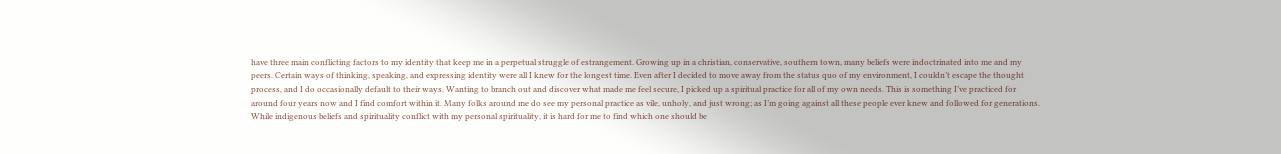have three main conflicting factors to my identity that keep me in a perpetual struggle of estrangement. Growing up in a christian, conservative, southern town, many beliefs were indoctrinated into me and my peers. Certain ways of thinking, speaking, and expressing identity were all I knew for the longest time. Even after I decided to move away from the status quo of my environment, I couldn’t escape the thought process, and I do occasionally default to their ways. Wanting to branch out and discover what made me feel secure, I picked up a spiritual practice for all of my own needs. This is something I’ve practiced for around four years now and I find comfort within it. Many folks around me do see my personal practice as vile, unholy, and just wrong; as I’m going against all these people ever knew and followed for generations. While indigenous beliefs and spirituality conflict with my personal spirituality, it is hard for me to find which one should be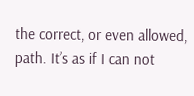the correct, or even allowed, path. It’s as if I can not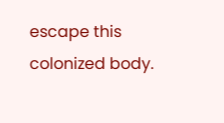escape this colonized body.